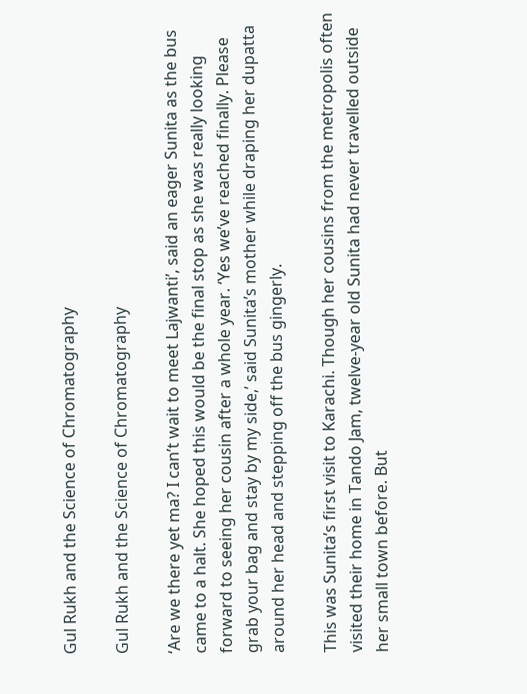Gul Rukh and the Science of Chromatography

Gul Rukh and the Science of Chromatography

‘Are we there yet ma? I can’t wait to meet Lajwanti’, said an eager Sunita as the bus came to a halt. She hoped this would be the final stop as she was really looking forward to seeing her cousin after a whole year. ‘Yes we’ve reached finally. Please grab your bag and stay by my side,’ said Sunita’s mother while draping her dupatta around her head and stepping off the bus gingerly.

This was Sunita’s first visit to Karachi. Though her cousins from the metropolis often visited their home in Tando Jam, twelve-year old Sunita had never travelled outside her small town before. But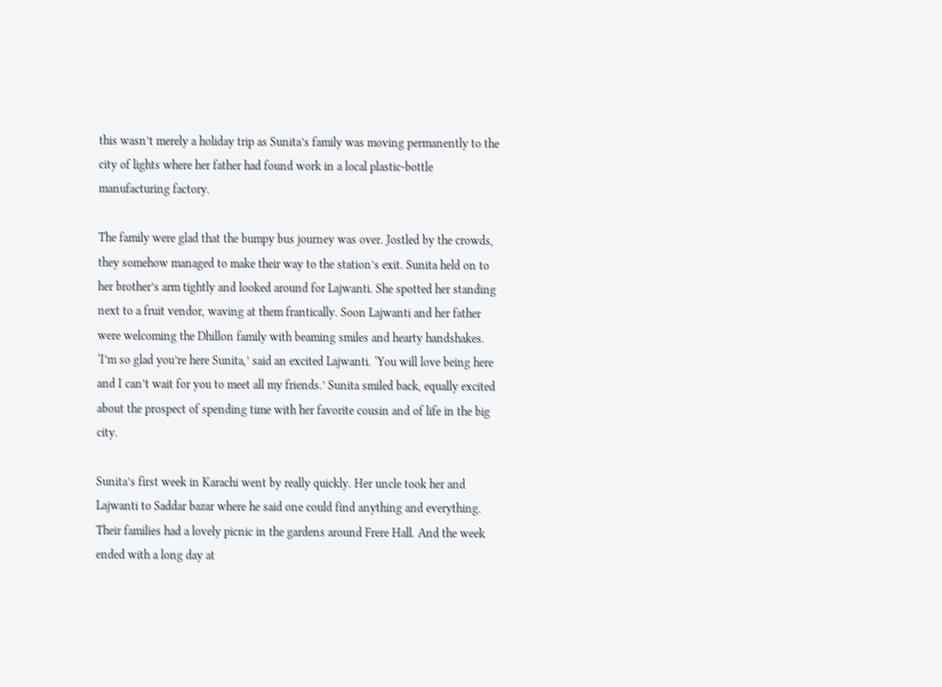this wasn’t merely a holiday trip as Sunita’s family was moving permanently to the city of lights where her father had found work in a local plastic-bottle manufacturing factory.

The family were glad that the bumpy bus journey was over. Jostled by the crowds, they somehow managed to make their way to the station’s exit. Sunita held on to her brother’s arm tightly and looked around for Lajwanti. She spotted her standing next to a fruit vendor, waving at them frantically. Soon Lajwanti and her father were welcoming the Dhillon family with beaming smiles and hearty handshakes. ‘I’m so glad you’re here Sunita,’ said an excited Lajwanti. ‘You will love being here and I can’t wait for you to meet all my friends.’ Sunita smiled back, equally excited about the prospect of spending time with her favorite cousin and of life in the big city.

Sunita’s first week in Karachi went by really quickly. Her uncle took her and Lajwanti to Saddar bazar where he said one could find anything and everything. Their families had a lovely picnic in the gardens around Frere Hall. And the week ended with a long day at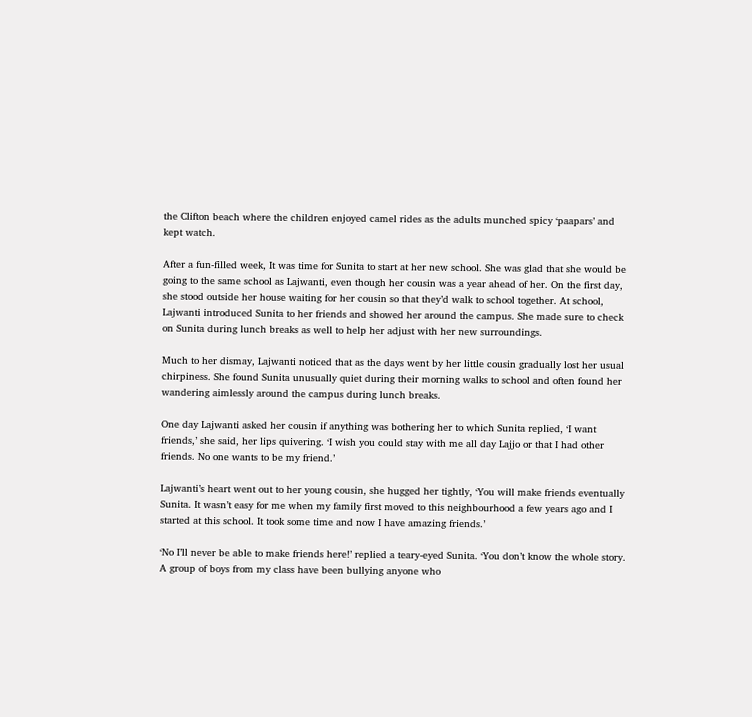the Clifton beach where the children enjoyed camel rides as the adults munched spicy ‘paapars’ and kept watch.

After a fun-filled week, It was time for Sunita to start at her new school. She was glad that she would be going to the same school as Lajwanti, even though her cousin was a year ahead of her. On the first day, she stood outside her house waiting for her cousin so that they’d walk to school together. At school, Lajwanti introduced Sunita to her friends and showed her around the campus. She made sure to check on Sunita during lunch breaks as well to help her adjust with her new surroundings.

Much to her dismay, Lajwanti noticed that as the days went by her little cousin gradually lost her usual chirpiness. She found Sunita unusually quiet during their morning walks to school and often found her wandering aimlessly around the campus during lunch breaks.

One day Lajwanti asked her cousin if anything was bothering her to which Sunita replied, ‘I want friends,’ she said, her lips quivering. ‘I wish you could stay with me all day Lajjo or that I had other friends. No one wants to be my friend.’

Lajwanti’s heart went out to her young cousin, she hugged her tightly, ‘You will make friends eventually Sunita. It wasn’t easy for me when my family first moved to this neighbourhood a few years ago and I started at this school. It took some time and now I have amazing friends.’

‘No I’ll never be able to make friends here!’ replied a teary-eyed Sunita. ‘You don’t know the whole story. A group of boys from my class have been bullying anyone who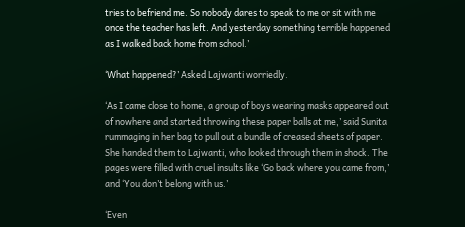tries to befriend me. So nobody dares to speak to me or sit with me once the teacher has left. And yesterday something terrible happened as I walked back home from school.’

‘What happened?’ Asked Lajwanti worriedly.

‘As I came close to home, a group of boys wearing masks appeared out of nowhere and started throwing these paper balls at me,’ said Sunita rummaging in her bag to pull out a bundle of creased sheets of paper. She handed them to Lajwanti, who looked through them in shock. The pages were filled with cruel insults like ‘Go back where you came from,’ and ‘You don’t belong with us.’

‘Even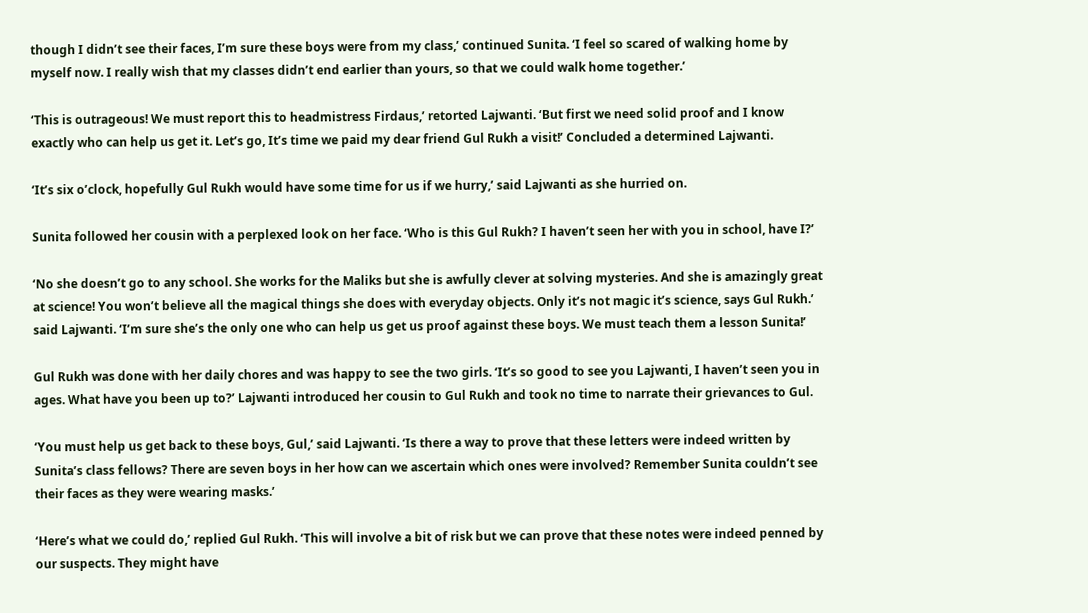though I didn’t see their faces, I’m sure these boys were from my class,’ continued Sunita. ‘I feel so scared of walking home by myself now. I really wish that my classes didn’t end earlier than yours, so that we could walk home together.’

‘This is outrageous! We must report this to headmistress Firdaus,’ retorted Lajwanti. ‘But first we need solid proof and I know exactly who can help us get it. Let’s go, It’s time we paid my dear friend Gul Rukh a visit!’ Concluded a determined Lajwanti.

‘It’s six o’clock, hopefully Gul Rukh would have some time for us if we hurry,’ said Lajwanti as she hurried on.

Sunita followed her cousin with a perplexed look on her face. ‘Who is this Gul Rukh? I haven’t seen her with you in school, have I?’

‘No she doesn’t go to any school. She works for the Maliks but she is awfully clever at solving mysteries. And she is amazingly great at science! You won’t believe all the magical things she does with everyday objects. Only it’s not magic it’s science, says Gul Rukh.’ said Lajwanti. ‘I’m sure she’s the only one who can help us get us proof against these boys. We must teach them a lesson Sunita!’

Gul Rukh was done with her daily chores and was happy to see the two girls. ‘It’s so good to see you Lajwanti, I haven’t seen you in ages. What have you been up to?’ Lajwanti introduced her cousin to Gul Rukh and took no time to narrate their grievances to Gul.

‘You must help us get back to these boys, Gul,’ said Lajwanti. ‘Is there a way to prove that these letters were indeed written by Sunita’s class fellows? There are seven boys in her how can we ascertain which ones were involved? Remember Sunita couldn’t see their faces as they were wearing masks.’

‘Here’s what we could do,’ replied Gul Rukh. ‘This will involve a bit of risk but we can prove that these notes were indeed penned by our suspects. They might have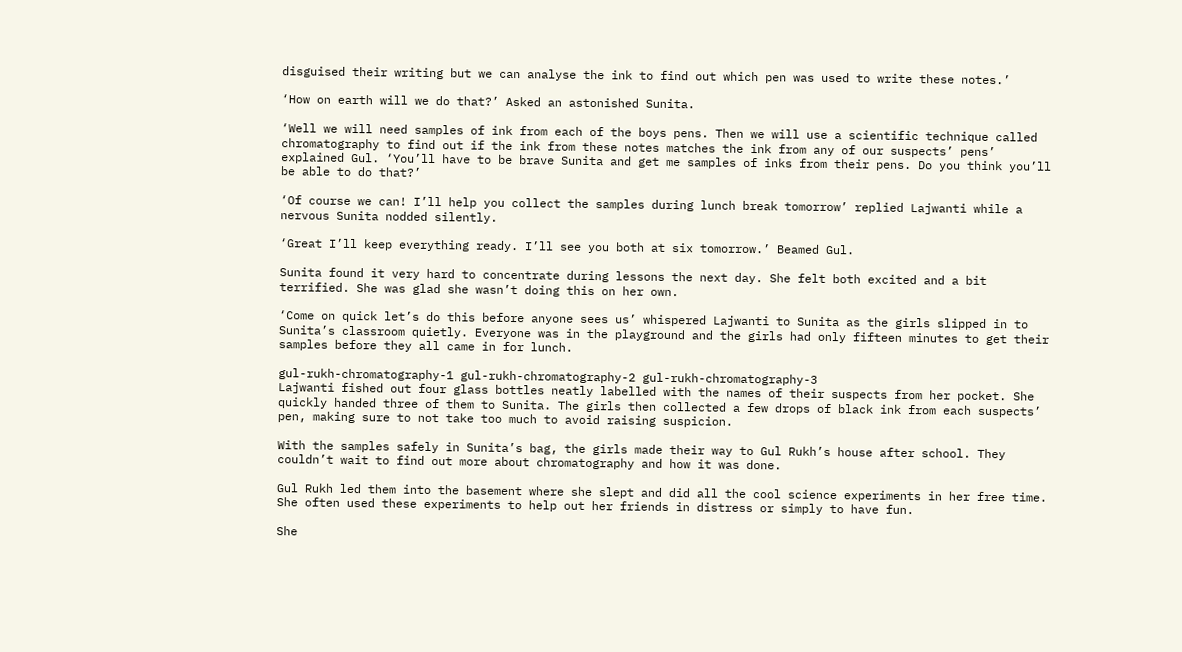disguised their writing but we can analyse the ink to find out which pen was used to write these notes.’

‘How on earth will we do that?’ Asked an astonished Sunita.

‘Well we will need samples of ink from each of the boys pens. Then we will use a scientific technique called chromatography to find out if the ink from these notes matches the ink from any of our suspects’ pens’ explained Gul. ‘You’ll have to be brave Sunita and get me samples of inks from their pens. Do you think you’ll be able to do that?’

‘Of course we can! I’ll help you collect the samples during lunch break tomorrow’ replied Lajwanti while a nervous Sunita nodded silently.

‘Great I’ll keep everything ready. I’ll see you both at six tomorrow.’ Beamed Gul.

Sunita found it very hard to concentrate during lessons the next day. She felt both excited and a bit terrified. She was glad she wasn’t doing this on her own.

‘Come on quick let’s do this before anyone sees us’ whispered Lajwanti to Sunita as the girls slipped in to Sunita’s classroom quietly. Everyone was in the playground and the girls had only fifteen minutes to get their samples before they all came in for lunch.

gul-rukh-chromatography-1 gul-rukh-chromatography-2 gul-rukh-chromatography-3
Lajwanti fished out four glass bottles neatly labelled with the names of their suspects from her pocket. She quickly handed three of them to Sunita. The girls then collected a few drops of black ink from each suspects’ pen, making sure to not take too much to avoid raising suspicion.

With the samples safely in Sunita’s bag, the girls made their way to Gul Rukh’s house after school. They couldn’t wait to find out more about chromatography and how it was done.

Gul Rukh led them into the basement where she slept and did all the cool science experiments in her free time. She often used these experiments to help out her friends in distress or simply to have fun.

She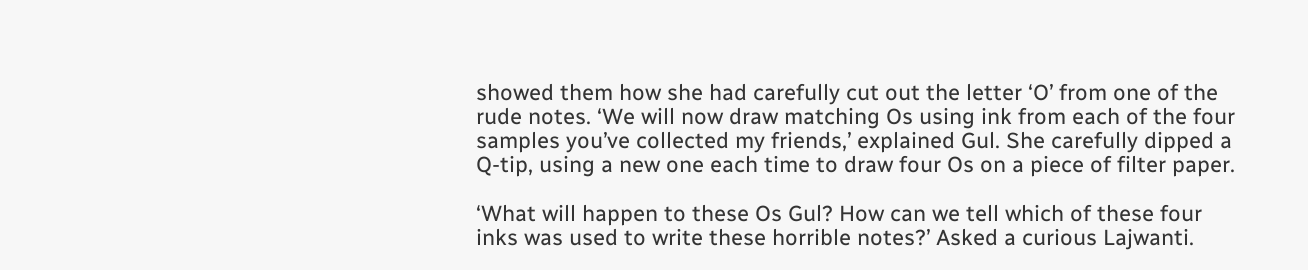showed them how she had carefully cut out the letter ‘O’ from one of the rude notes. ‘We will now draw matching Os using ink from each of the four samples you’ve collected my friends,’ explained Gul. She carefully dipped a Q-tip, using a new one each time to draw four Os on a piece of filter paper.

‘What will happen to these Os Gul? How can we tell which of these four inks was used to write these horrible notes?’ Asked a curious Lajwanti.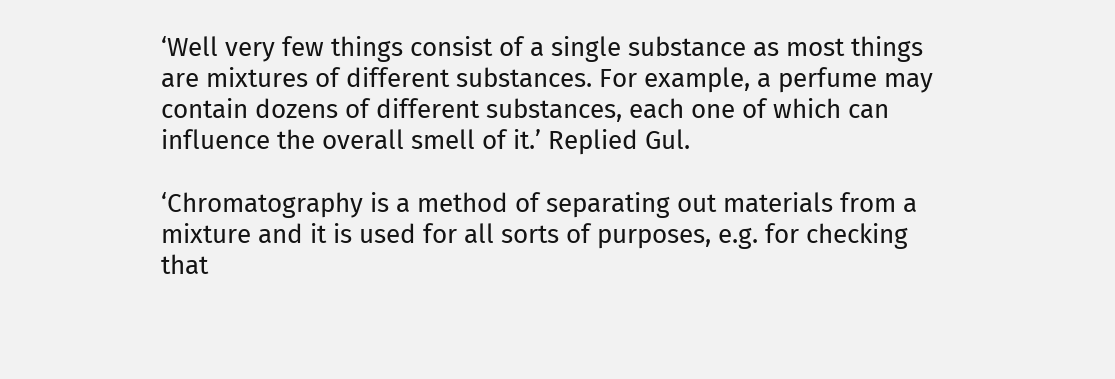‘Well very few things consist of a single substance as most things are mixtures of different substances. For example, a perfume may contain dozens of different substances, each one of which can influence the overall smell of it.’ Replied Gul.

‘Chromatography is a method of separating out materials from a mixture and it is used for all sorts of purposes, e.g. for checking that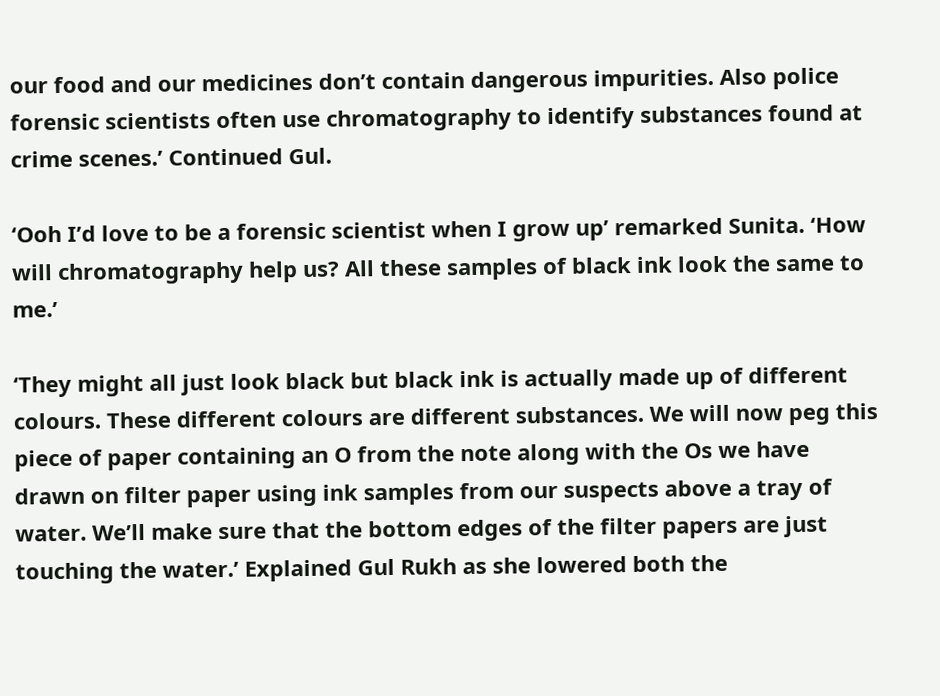our food and our medicines don’t contain dangerous impurities. Also police forensic scientists often use chromatography to identify substances found at crime scenes.’ Continued Gul.

‘Ooh I’d love to be a forensic scientist when I grow up’ remarked Sunita. ‘How will chromatography help us? All these samples of black ink look the same to me.’

‘They might all just look black but black ink is actually made up of different colours. These different colours are different substances. We will now peg this piece of paper containing an O from the note along with the Os we have drawn on filter paper using ink samples from our suspects above a tray of water. We’ll make sure that the bottom edges of the filter papers are just touching the water.’ Explained Gul Rukh as she lowered both the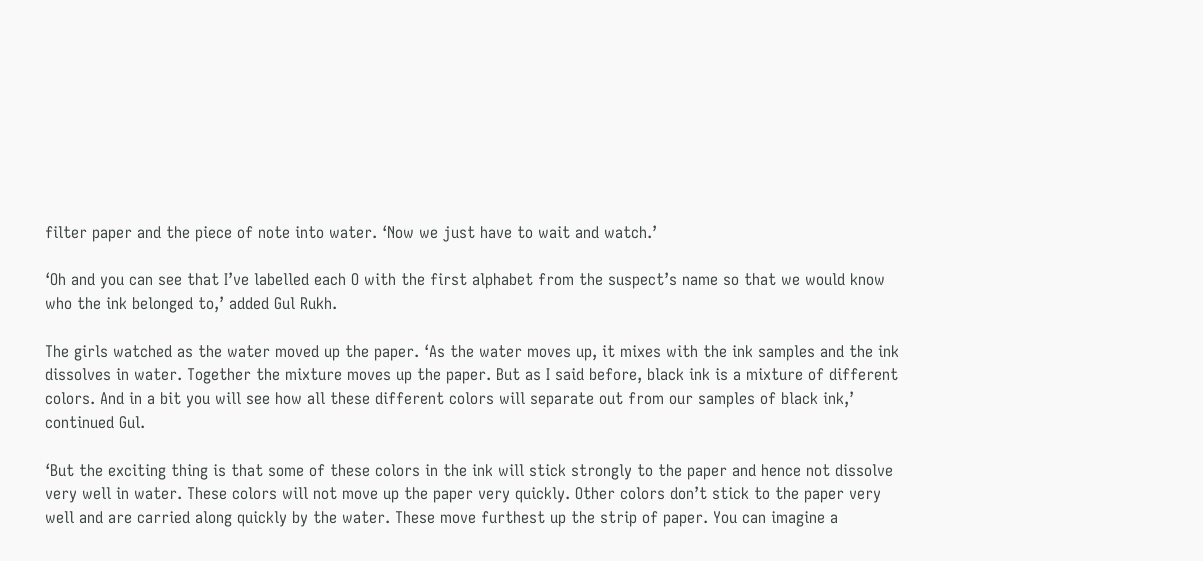filter paper and the piece of note into water. ‘Now we just have to wait and watch.’

‘Oh and you can see that I’ve labelled each O with the first alphabet from the suspect’s name so that we would know who the ink belonged to,’ added Gul Rukh.

The girls watched as the water moved up the paper. ‘As the water moves up, it mixes with the ink samples and the ink dissolves in water. Together the mixture moves up the paper. But as I said before, black ink is a mixture of different colors. And in a bit you will see how all these different colors will separate out from our samples of black ink,’ continued Gul.

‘But the exciting thing is that some of these colors in the ink will stick strongly to the paper and hence not dissolve very well in water. These colors will not move up the paper very quickly. Other colors don’t stick to the paper very well and are carried along quickly by the water. These move furthest up the strip of paper. You can imagine a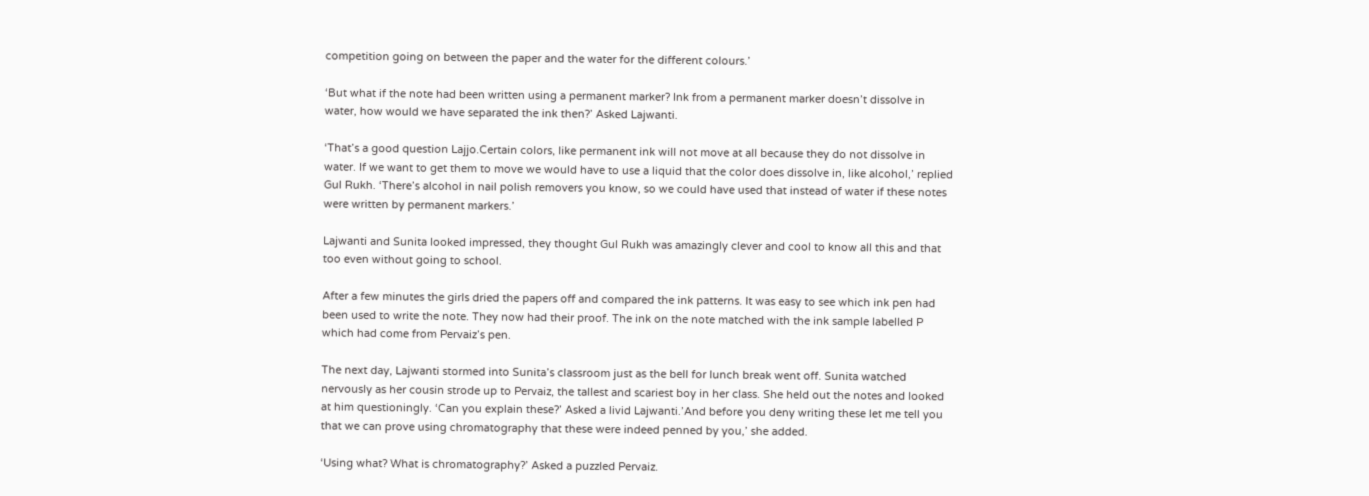competition going on between the paper and the water for the different colours.’

‘But what if the note had been written using a permanent marker? Ink from a permanent marker doesn’t dissolve in water, how would we have separated the ink then?’ Asked Lajwanti.

‘That’s a good question Lajjo.Certain colors, like permanent ink will not move at all because they do not dissolve in water. If we want to get them to move we would have to use a liquid that the color does dissolve in, like alcohol,’ replied Gul Rukh. ‘There’s alcohol in nail polish removers you know, so we could have used that instead of water if these notes were written by permanent markers.’

Lajwanti and Sunita looked impressed, they thought Gul Rukh was amazingly clever and cool to know all this and that too even without going to school.

After a few minutes the girls dried the papers off and compared the ink patterns. It was easy to see which ink pen had been used to write the note. They now had their proof. The ink on the note matched with the ink sample labelled P which had come from Pervaiz’s pen.

The next day, Lajwanti stormed into Sunita’s classroom just as the bell for lunch break went off. Sunita watched nervously as her cousin strode up to Pervaiz, the tallest and scariest boy in her class. She held out the notes and looked at him questioningly. ‘Can you explain these?’ Asked a livid Lajwanti.’And before you deny writing these let me tell you that we can prove using chromatography that these were indeed penned by you,’ she added.

‘Using what? What is chromatography?’ Asked a puzzled Pervaiz.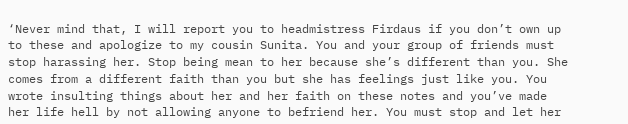‘Never mind that, I will report you to headmistress Firdaus if you don’t own up to these and apologize to my cousin Sunita. You and your group of friends must stop harassing her. Stop being mean to her because she’s different than you. She comes from a different faith than you but she has feelings just like you. You wrote insulting things about her and her faith on these notes and you’ve made her life hell by not allowing anyone to befriend her. You must stop and let her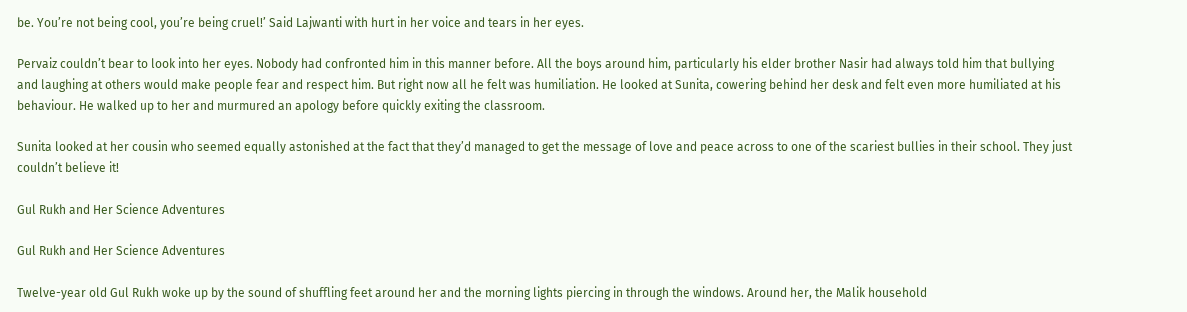be. You’re not being cool, you’re being cruel!’ Said Lajwanti with hurt in her voice and tears in her eyes.

Pervaiz couldn’t bear to look into her eyes. Nobody had confronted him in this manner before. All the boys around him, particularly his elder brother Nasir had always told him that bullying and laughing at others would make people fear and respect him. But right now all he felt was humiliation. He looked at Sunita, cowering behind her desk and felt even more humiliated at his behaviour. He walked up to her and murmured an apology before quickly exiting the classroom.

Sunita looked at her cousin who seemed equally astonished at the fact that they’d managed to get the message of love and peace across to one of the scariest bullies in their school. They just couldn’t believe it!

Gul Rukh and Her Science Adventures

Gul Rukh and Her Science Adventures

Twelve-year old Gul Rukh woke up by the sound of shuffling feet around her and the morning lights piercing in through the windows. Around her, the Malik household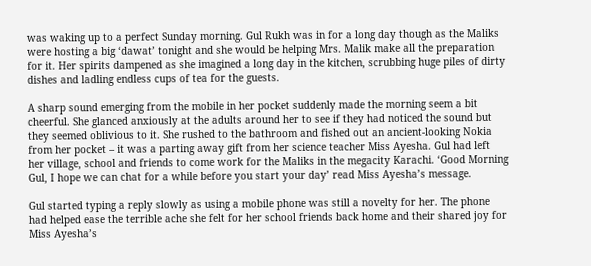was waking up to a perfect Sunday morning. Gul Rukh was in for a long day though as the Maliks were hosting a big ‘dawat’ tonight and she would be helping Mrs. Malik make all the preparation for it. Her spirits dampened as she imagined a long day in the kitchen, scrubbing huge piles of dirty dishes and ladling endless cups of tea for the guests.

A sharp sound emerging from the mobile in her pocket suddenly made the morning seem a bit cheerful. She glanced anxiously at the adults around her to see if they had noticed the sound but they seemed oblivious to it. She rushed to the bathroom and fished out an ancient-looking Nokia from her pocket – it was a parting away gift from her science teacher Miss Ayesha. Gul had left her village, school and friends to come work for the Maliks in the megacity Karachi. ‘Good Morning Gul, I hope we can chat for a while before you start your day’ read Miss Ayesha’s message.

Gul started typing a reply slowly as using a mobile phone was still a novelty for her. The phone had helped ease the terrible ache she felt for her school friends back home and their shared joy for Miss Ayesha’s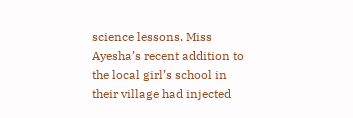science lessons. Miss Ayesha’s recent addition to the local girl’s school in their village had injected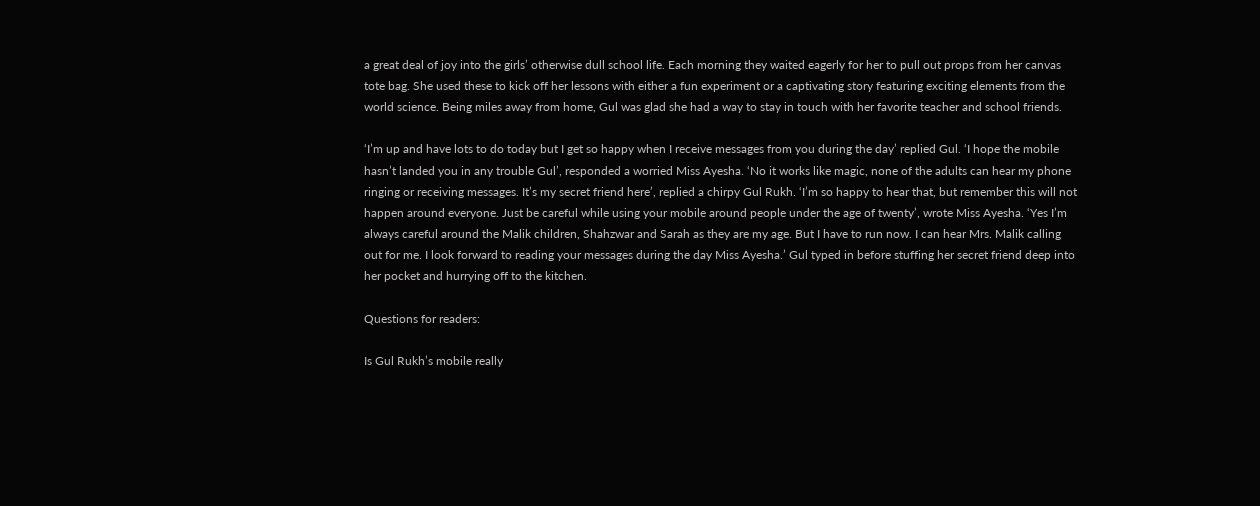a great deal of joy into the girls’ otherwise dull school life. Each morning they waited eagerly for her to pull out props from her canvas tote bag. She used these to kick off her lessons with either a fun experiment or a captivating story featuring exciting elements from the world science. Being miles away from home, Gul was glad she had a way to stay in touch with her favorite teacher and school friends.

‘I’m up and have lots to do today but I get so happy when I receive messages from you during the day’ replied Gul. ‘I hope the mobile hasn’t landed you in any trouble Gul’, responded a worried Miss Ayesha. ‘No it works like magic, none of the adults can hear my phone ringing or receiving messages. It’s my secret friend here’, replied a chirpy Gul Rukh. ‘I’m so happy to hear that, but remember this will not happen around everyone. Just be careful while using your mobile around people under the age of twenty’, wrote Miss Ayesha. ‘Yes I’m always careful around the Malik children, Shahzwar and Sarah as they are my age. But I have to run now. I can hear Mrs. Malik calling out for me. I look forward to reading your messages during the day Miss Ayesha.’ Gul typed in before stuffing her secret friend deep into her pocket and hurrying off to the kitchen.

Questions for readers:

Is Gul Rukh’s mobile really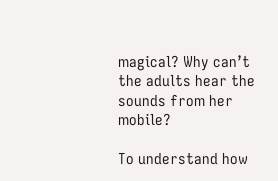magical? Why can’t the adults hear the sounds from her mobile?

To understand how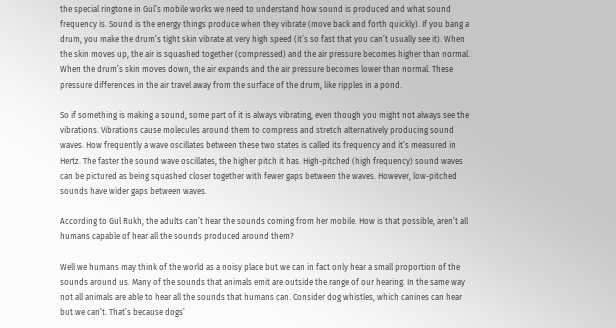the special ringtone in Gul’s mobile works we need to understand how sound is produced and what sound frequency is. Sound is the energy things produce when they vibrate (move back and forth quickly). If you bang a drum, you make the drum’s tight skin vibrate at very high speed (it’s so fast that you can’t usually see it). When the skin moves up, the air is squashed together (compressed) and the air pressure becomes higher than normal. When the drum’s skin moves down, the air expands and the air pressure becomes lower than normal. These pressure differences in the air travel away from the surface of the drum, like ripples in a pond.

So if something is making a sound, some part of it is always vibrating, even though you might not always see the vibrations. Vibrations cause molecules around them to compress and stretch alternatively producing sound waves. How frequently a wave oscillates between these two states is called its frequency and it’s measured in Hertz. The faster the sound wave oscillates, the higher pitch it has. High-pitched (high frequency) sound waves can be pictured as being squashed closer together with fewer gaps between the waves. However, low-pitched sounds have wider gaps between waves.

According to Gul Rukh, the adults can’t hear the sounds coming from her mobile. How is that possible, aren’t all humans capable of hear all the sounds produced around them?

Well we humans may think of the world as a noisy place but we can in fact only hear a small proportion of the sounds around us. Many of the sounds that animals emit are outside the range of our hearing. In the same way not all animals are able to hear all the sounds that humans can. Consider dog whistles, which canines can hear but we can’t. That’s because dogs’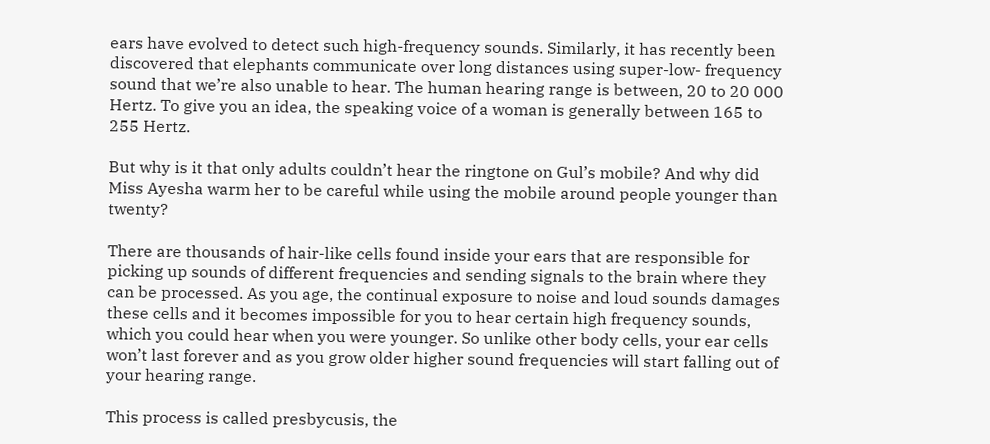ears have evolved to detect such high-frequency sounds. Similarly, it has recently been discovered that elephants communicate over long distances using super-low- frequency sound that we’re also unable to hear. The human hearing range is between, 20 to 20 000 Hertz. To give you an idea, the speaking voice of a woman is generally between 165 to 255 Hertz.

But why is it that only adults couldn’t hear the ringtone on Gul’s mobile? And why did Miss Ayesha warm her to be careful while using the mobile around people younger than twenty?

There are thousands of hair-like cells found inside your ears that are responsible for picking up sounds of different frequencies and sending signals to the brain where they can be processed. As you age, the continual exposure to noise and loud sounds damages these cells and it becomes impossible for you to hear certain high frequency sounds, which you could hear when you were younger. So unlike other body cells, your ear cells won’t last forever and as you grow older higher sound frequencies will start falling out of your hearing range.

This process is called presbycusis, the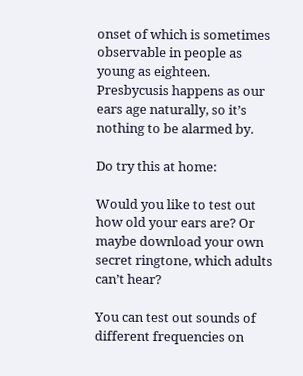onset of which is sometimes observable in people as young as eighteen. Presbycusis happens as our ears age naturally, so it’s nothing to be alarmed by.

Do try this at home:

Would you like to test out how old your ears are? Or maybe download your own secret ringtone, which adults can’t hear?

You can test out sounds of different frequencies on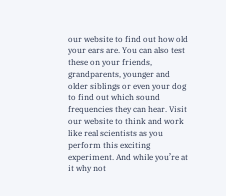our website to find out how old your ears are. You can also test these on your friends, grandparents, younger and older siblings or even your dog to find out which sound frequencies they can hear. Visit our website to think and work like real scientists as you perform this exciting experiment. And while you’re at it why not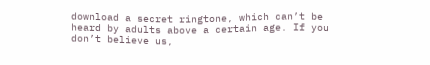download a secret ringtone, which can’t be heard by adults above a certain age. If you don’t believe us,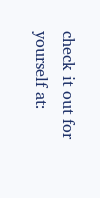check it out for yourself at: